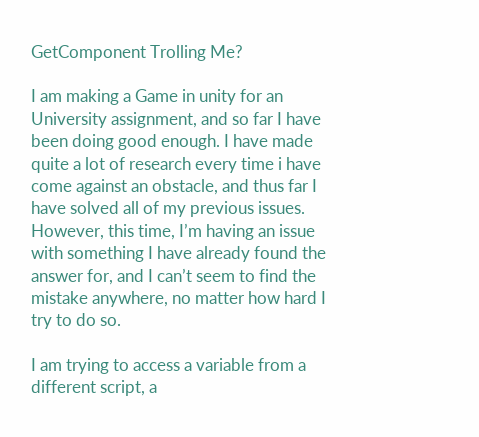GetComponent Trolling Me?

I am making a Game in unity for an University assignment, and so far I have been doing good enough. I have made quite a lot of research every time i have come against an obstacle, and thus far I have solved all of my previous issues. However, this time, I’m having an issue with something I have already found the answer for, and I can’t seem to find the mistake anywhere, no matter how hard I try to do so.

I am trying to access a variable from a different script, a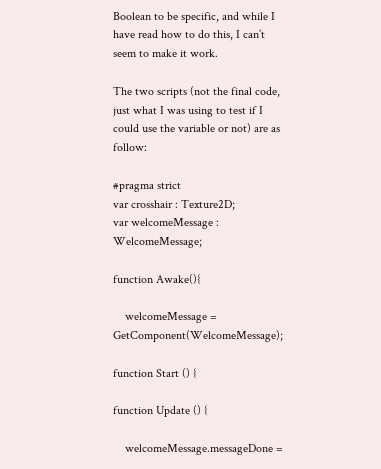Boolean to be specific, and while I have read how to do this, I can’t seem to make it work.

The two scripts (not the final code, just what I was using to test if I could use the variable or not) are as follow:

#pragma strict
var crosshair : Texture2D;
var welcomeMessage : WelcomeMessage;

function Awake(){

    welcomeMessage = GetComponent(WelcomeMessage);

function Start () {

function Update () {

    welcomeMessage.messageDone =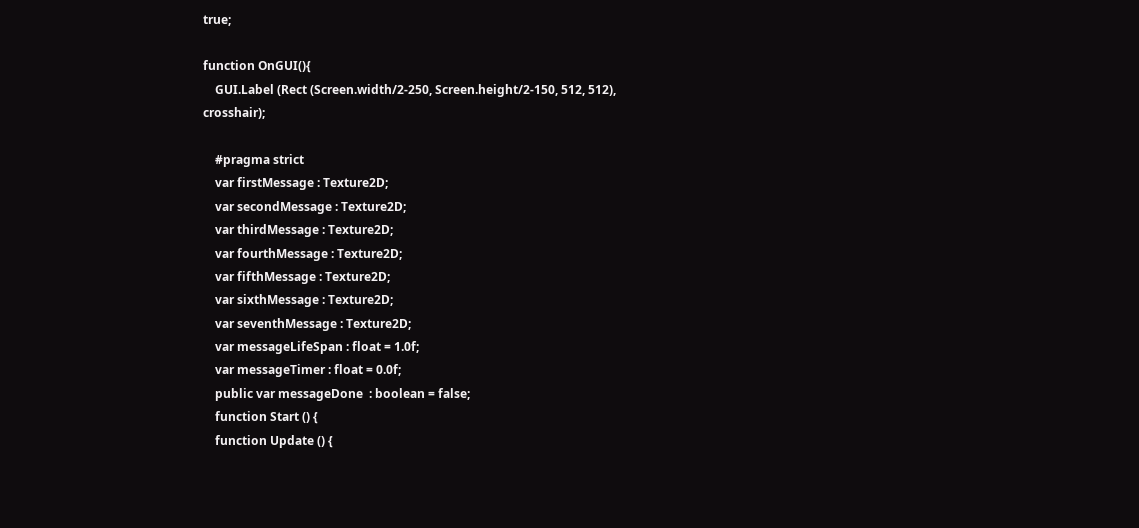true;

function OnGUI(){
    GUI.Label (Rect (Screen.width/2-250, Screen.height/2-150, 512, 512), crosshair);

    #pragma strict
    var firstMessage : Texture2D;
    var secondMessage : Texture2D;
    var thirdMessage : Texture2D;
    var fourthMessage : Texture2D;
    var fifthMessage : Texture2D;
    var sixthMessage : Texture2D;
    var seventhMessage : Texture2D;
    var messageLifeSpan : float = 1.0f;
    var messageTimer : float = 0.0f;
    public var messageDone  : boolean = false;
    function Start () {
    function Update () {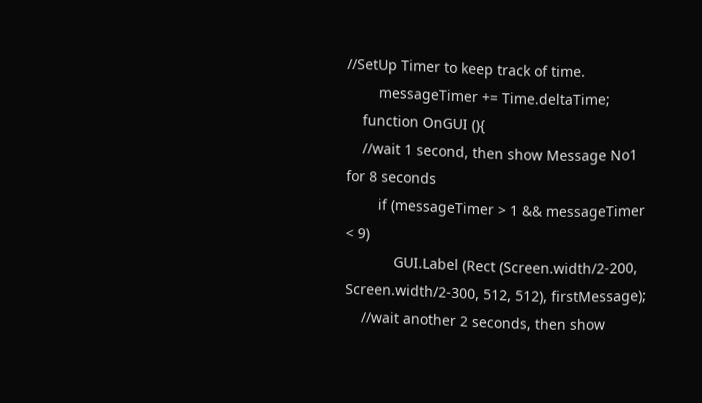//SetUp Timer to keep track of time.
        messageTimer += Time.deltaTime;
    function OnGUI (){
    //wait 1 second, then show Message No1 for 8 seconds
        if (messageTimer > 1 && messageTimer < 9)
            GUI.Label (Rect (Screen.width/2-200, Screen.width/2-300, 512, 512), firstMessage);
    //wait another 2 seconds, then show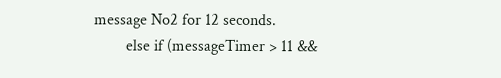message No2 for 12 seconds.
        else if (messageTimer > 11 &&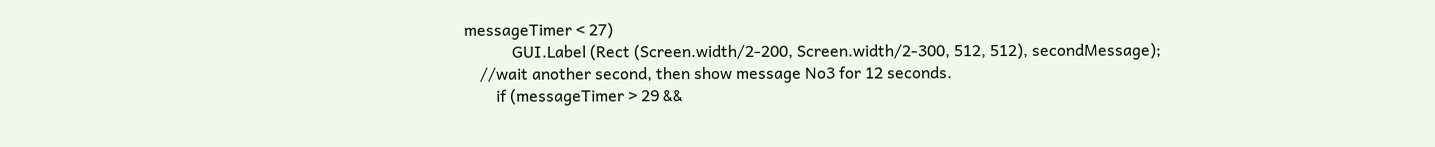messageTimer < 27)
            GUI.Label (Rect (Screen.width/2-200, Screen.width/2-300, 512, 512), secondMessage);
    //wait another second, then show message No3 for 12 seconds.
        if (messageTimer > 29 &&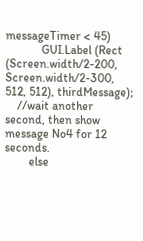messageTimer < 45)
            GUI.Label (Rect (Screen.width/2-200, Screen.width/2-300, 512, 512), thirdMessage);
    //wait another second, then show message No4 for 12 seconds.
        else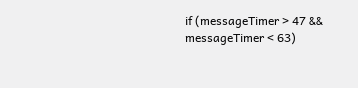if (messageTimer > 47 && messageTimer < 63)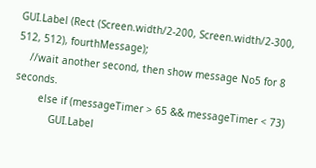GUI.Label (Rect (Screen.width/2-200, Screen.width/2-300, 512, 512), fourthMessage);
    //wait another second, then show message No5 for 8 seconds.
        else if (messageTimer > 65 && messageTimer < 73)
            GUI.Label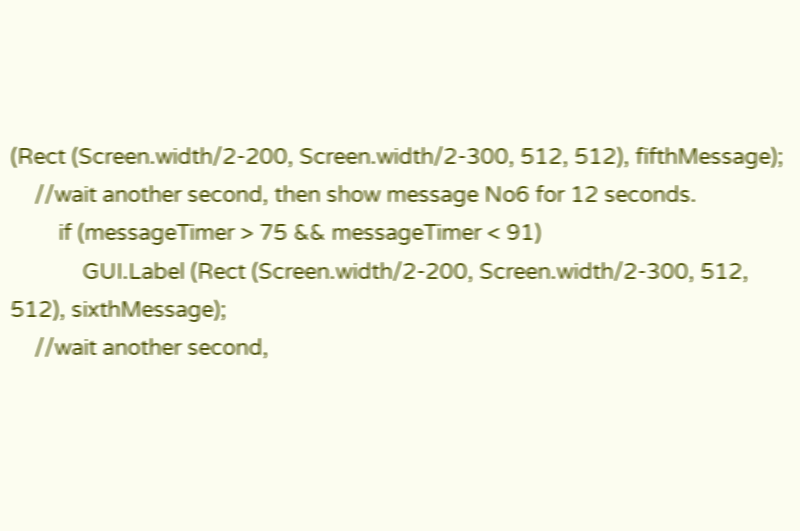(Rect (Screen.width/2-200, Screen.width/2-300, 512, 512), fifthMessage);
    //wait another second, then show message No6 for 12 seconds.
        if (messageTimer > 75 && messageTimer < 91)
            GUI.Label (Rect (Screen.width/2-200, Screen.width/2-300, 512, 512), sixthMessage);
    //wait another second,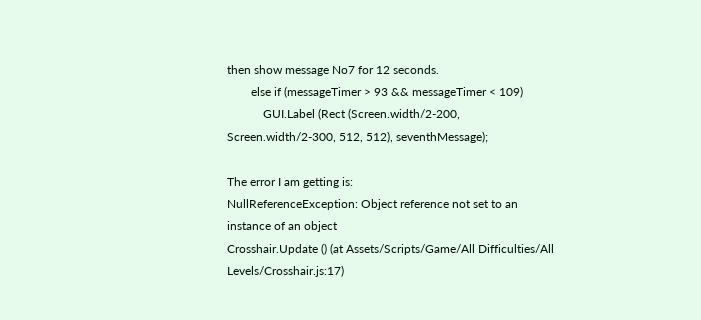then show message No7 for 12 seconds.
        else if (messageTimer > 93 && messageTimer < 109)
            GUI.Label (Rect (Screen.width/2-200, Screen.width/2-300, 512, 512), seventhMessage);

The error I am getting is:
NullReferenceException: Object reference not set to an instance of an object
Crosshair.Update () (at Assets/Scripts/Game/All Difficulties/All Levels/Crosshair.js:17)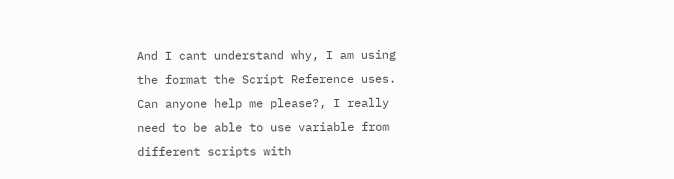And I cant understand why, I am using the format the Script Reference uses. Can anyone help me please?, I really need to be able to use variable from different scripts with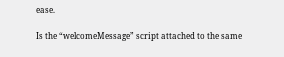ease.

Is the “welcomeMessage” script attached to the same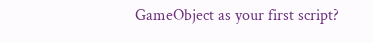GameObject as your first script?